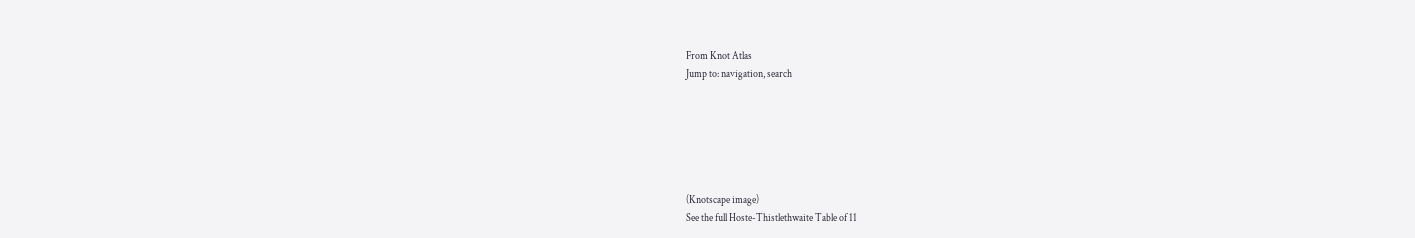From Knot Atlas
Jump to: navigation, search






(Knotscape image)
See the full Hoste-Thistlethwaite Table of 11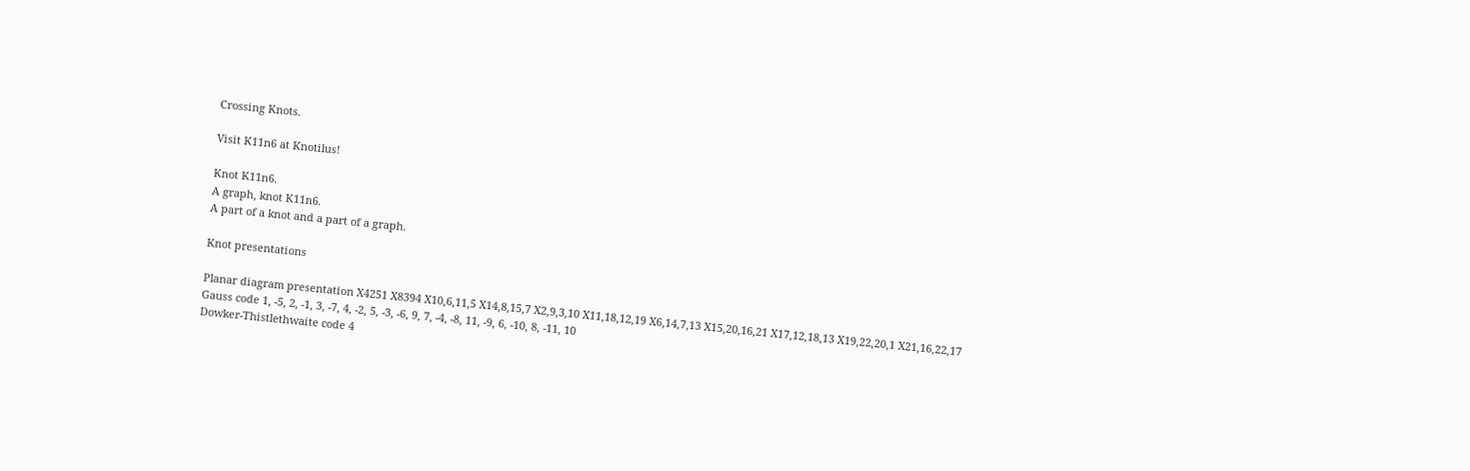Crossing Knots.

Visit K11n6 at Knotilus!

Knot K11n6.
A graph, knot K11n6.
A part of a knot and a part of a graph.

Knot presentations

Planar diagram presentation X4251 X8394 X10,6,11,5 X14,8,15,7 X2,9,3,10 X11,18,12,19 X6,14,7,13 X15,20,16,21 X17,12,18,13 X19,22,20,1 X21,16,22,17
Gauss code 1, -5, 2, -1, 3, -7, 4, -2, 5, -3, -6, 9, 7, -4, -8, 11, -9, 6, -10, 8, -11, 10
Dowker-Thistlethwaite code 4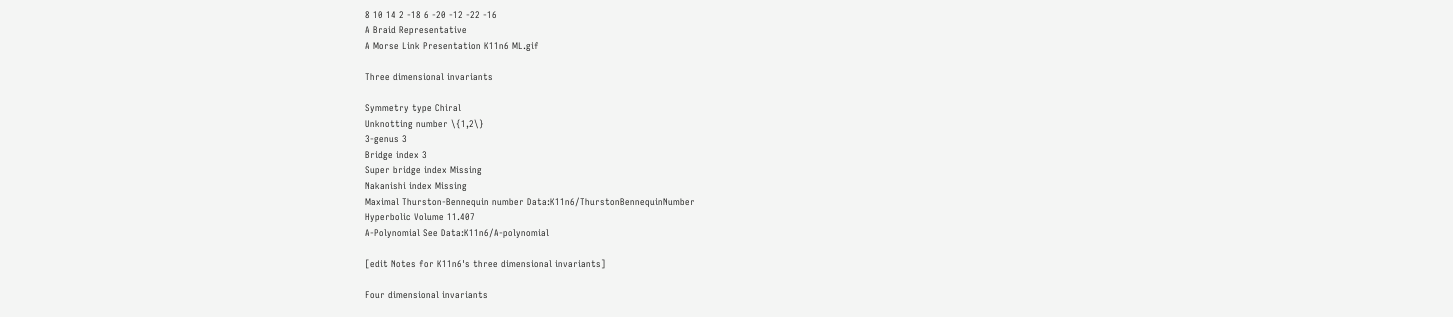8 10 14 2 -18 6 -20 -12 -22 -16
A Braid Representative
A Morse Link Presentation K11n6 ML.gif

Three dimensional invariants

Symmetry type Chiral
Unknotting number \{1,2\}
3-genus 3
Bridge index 3
Super bridge index Missing
Nakanishi index Missing
Maximal Thurston-Bennequin number Data:K11n6/ThurstonBennequinNumber
Hyperbolic Volume 11.407
A-Polynomial See Data:K11n6/A-polynomial

[edit Notes for K11n6's three dimensional invariants]

Four dimensional invariants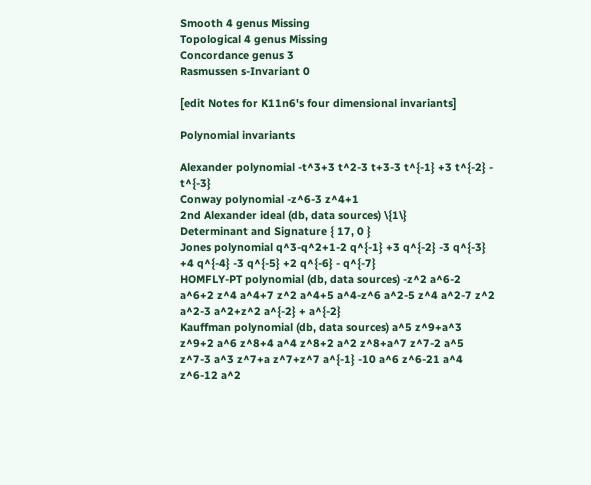Smooth 4 genus Missing
Topological 4 genus Missing
Concordance genus 3
Rasmussen s-Invariant 0

[edit Notes for K11n6's four dimensional invariants]

Polynomial invariants

Alexander polynomial -t^3+3 t^2-3 t+3-3 t^{-1} +3 t^{-2} - t^{-3}
Conway polynomial -z^6-3 z^4+1
2nd Alexander ideal (db, data sources) \{1\}
Determinant and Signature { 17, 0 }
Jones polynomial q^3-q^2+1-2 q^{-1} +3 q^{-2} -3 q^{-3} +4 q^{-4} -3 q^{-5} +2 q^{-6} - q^{-7}
HOMFLY-PT polynomial (db, data sources) -z^2 a^6-2 a^6+2 z^4 a^4+7 z^2 a^4+5 a^4-z^6 a^2-5 z^4 a^2-7 z^2 a^2-3 a^2+z^2 a^{-2} + a^{-2}
Kauffman polynomial (db, data sources) a^5 z^9+a^3 z^9+2 a^6 z^8+4 a^4 z^8+2 a^2 z^8+a^7 z^7-2 a^5 z^7-3 a^3 z^7+a z^7+z^7 a^{-1} -10 a^6 z^6-21 a^4 z^6-12 a^2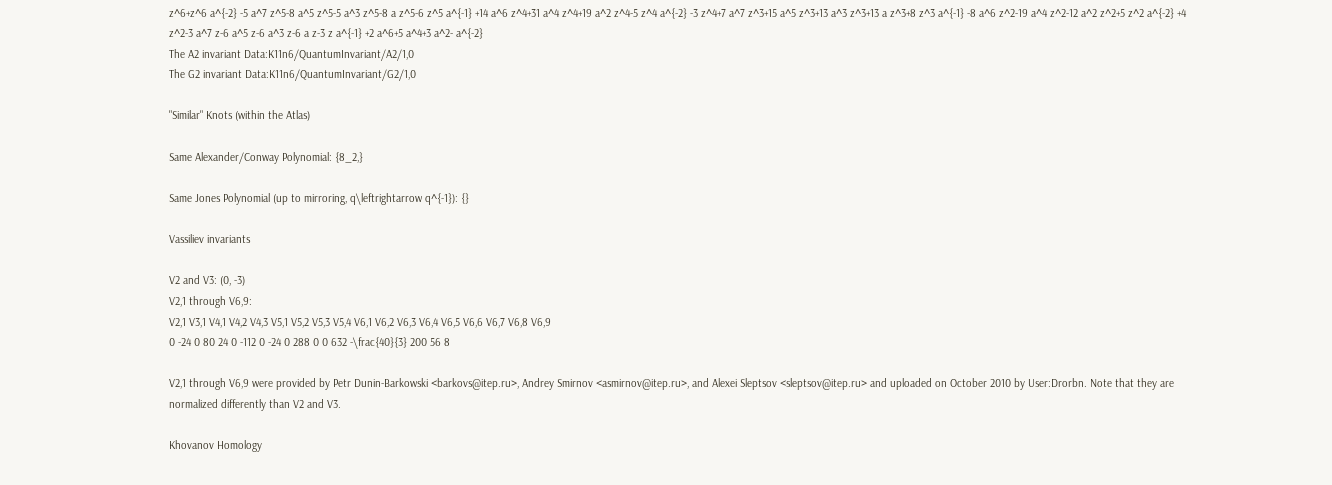z^6+z^6 a^{-2} -5 a^7 z^5-8 a^5 z^5-5 a^3 z^5-8 a z^5-6 z^5 a^{-1} +14 a^6 z^4+31 a^4 z^4+19 a^2 z^4-5 z^4 a^{-2} -3 z^4+7 a^7 z^3+15 a^5 z^3+13 a^3 z^3+13 a z^3+8 z^3 a^{-1} -8 a^6 z^2-19 a^4 z^2-12 a^2 z^2+5 z^2 a^{-2} +4 z^2-3 a^7 z-6 a^5 z-6 a^3 z-6 a z-3 z a^{-1} +2 a^6+5 a^4+3 a^2- a^{-2}
The A2 invariant Data:K11n6/QuantumInvariant/A2/1,0
The G2 invariant Data:K11n6/QuantumInvariant/G2/1,0

"Similar" Knots (within the Atlas)

Same Alexander/Conway Polynomial: {8_2,}

Same Jones Polynomial (up to mirroring, q\leftrightarrow q^{-1}): {}

Vassiliev invariants

V2 and V3: (0, -3)
V2,1 through V6,9:
V2,1 V3,1 V4,1 V4,2 V4,3 V5,1 V5,2 V5,3 V5,4 V6,1 V6,2 V6,3 V6,4 V6,5 V6,6 V6,7 V6,8 V6,9
0 -24 0 80 24 0 -112 0 -24 0 288 0 0 632 -\frac{40}{3} 200 56 8

V2,1 through V6,9 were provided by Petr Dunin-Barkowski <barkovs@itep.ru>, Andrey Smirnov <asmirnov@itep.ru>, and Alexei Sleptsov <sleptsov@itep.ru> and uploaded on October 2010 by User:Drorbn. Note that they are normalized differently than V2 and V3.

Khovanov Homology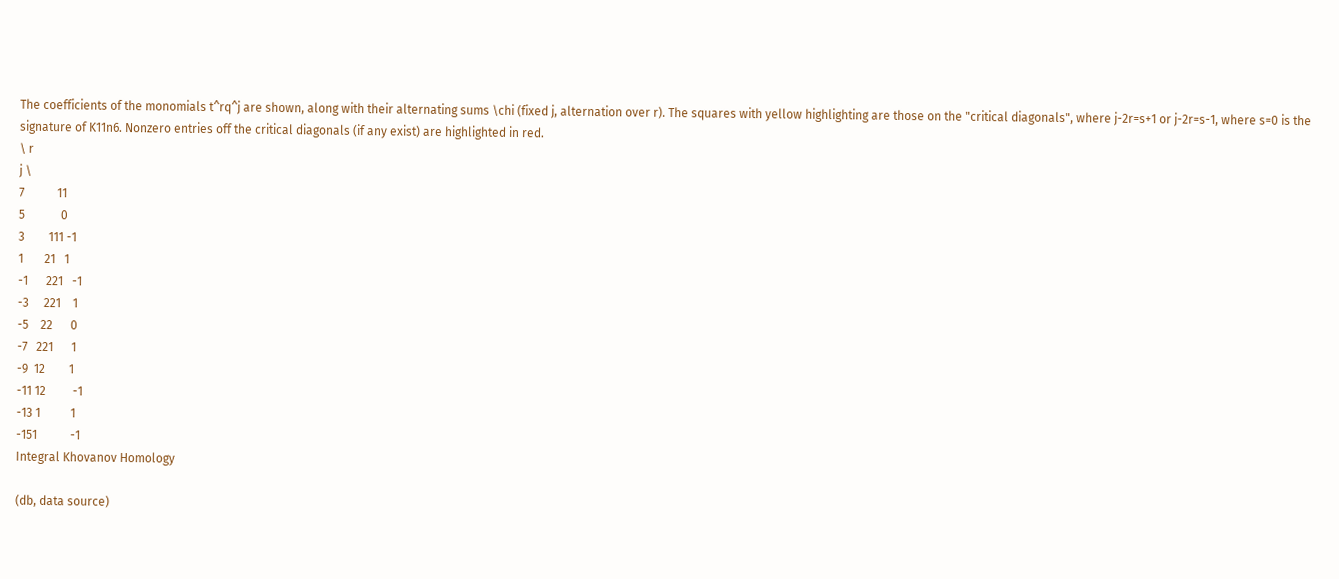The coefficients of the monomials t^rq^j are shown, along with their alternating sums \chi (fixed j, alternation over r). The squares with yellow highlighting are those on the "critical diagonals", where j-2r=s+1 or j-2r=s-1, where s=0 is the signature of K11n6. Nonzero entries off the critical diagonals (if any exist) are highlighted in red.
\ r
j \
7           11
5            0
3        111 -1
1       21   1
-1      221   -1
-3     221    1
-5    22      0
-7   221      1
-9  12        1
-11 12         -1
-13 1          1
-151           -1
Integral Khovanov Homology

(db, data source)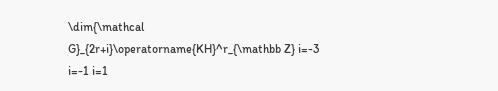\dim{\mathcal G}_{2r+i}\operatorname{KH}^r_{\mathbb Z} i=-3 i=-1 i=1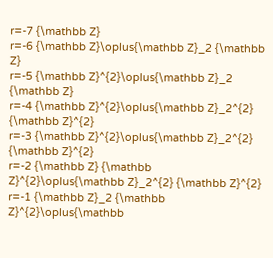r=-7 {\mathbb Z}
r=-6 {\mathbb Z}\oplus{\mathbb Z}_2 {\mathbb Z}
r=-5 {\mathbb Z}^{2}\oplus{\mathbb Z}_2 {\mathbb Z}
r=-4 {\mathbb Z}^{2}\oplus{\mathbb Z}_2^{2} {\mathbb Z}^{2}
r=-3 {\mathbb Z}^{2}\oplus{\mathbb Z}_2^{2} {\mathbb Z}^{2}
r=-2 {\mathbb Z} {\mathbb Z}^{2}\oplus{\mathbb Z}_2^{2} {\mathbb Z}^{2}
r=-1 {\mathbb Z}_2 {\mathbb Z}^{2}\oplus{\mathbb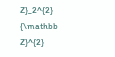Z}_2^{2} {\mathbb Z}^{2}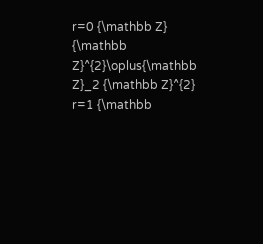r=0 {\mathbb Z} {\mathbb Z}^{2}\oplus{\mathbb Z}_2 {\mathbb Z}^{2}
r=1 {\mathbb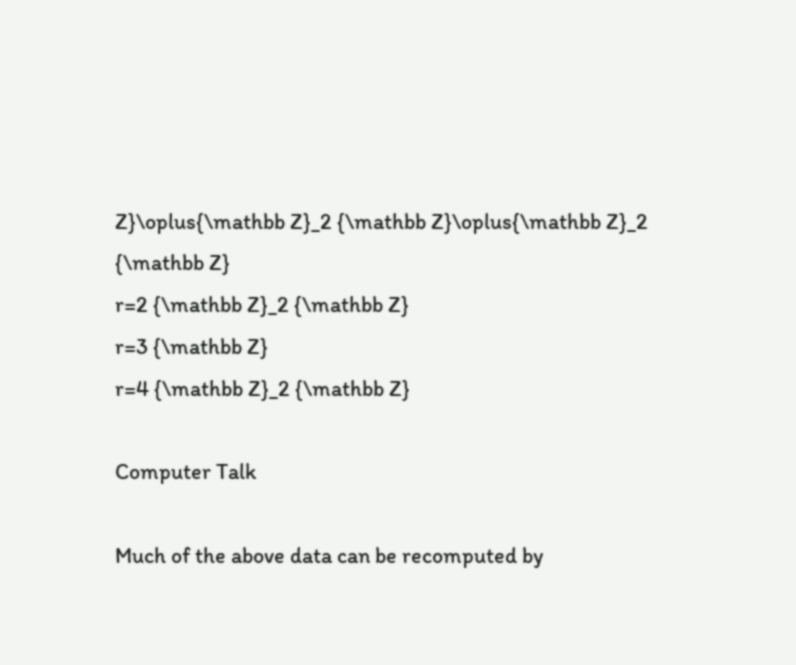Z}\oplus{\mathbb Z}_2 {\mathbb Z}\oplus{\mathbb Z}_2 {\mathbb Z}
r=2 {\mathbb Z}_2 {\mathbb Z}
r=3 {\mathbb Z}
r=4 {\mathbb Z}_2 {\mathbb Z}

Computer Talk

Much of the above data can be recomputed by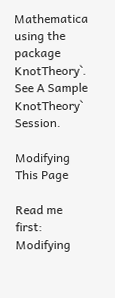Mathematica using the package KnotTheory`. See A Sample KnotTheory` Session.

Modifying This Page

Read me first: Modifying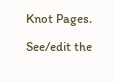Knot Pages.

See/edit the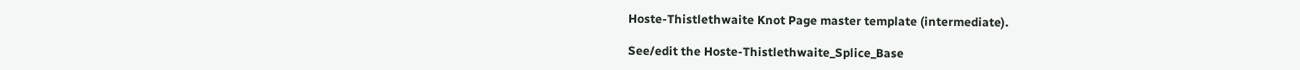Hoste-Thistlethwaite Knot Page master template (intermediate).

See/edit the Hoste-Thistlethwaite_Splice_Base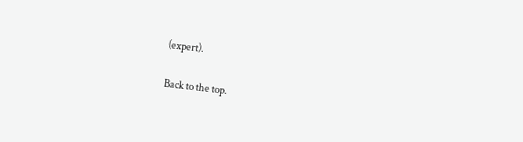(expert).

Back to the top.